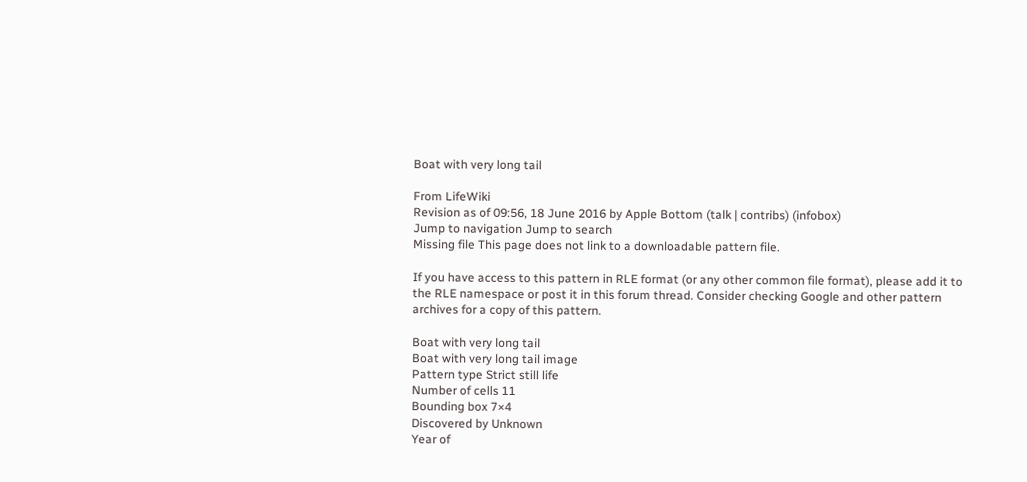Boat with very long tail

From LifeWiki
Revision as of 09:56, 18 June 2016 by Apple Bottom (talk | contribs) (infobox)
Jump to navigation Jump to search
Missing file This page does not link to a downloadable pattern file.

If you have access to this pattern in RLE format (or any other common file format), please add it to the RLE namespace or post it in this forum thread. Consider checking Google and other pattern archives for a copy of this pattern.

Boat with very long tail
Boat with very long tail image
Pattern type Strict still life
Number of cells 11
Bounding box 7×4
Discovered by Unknown
Year of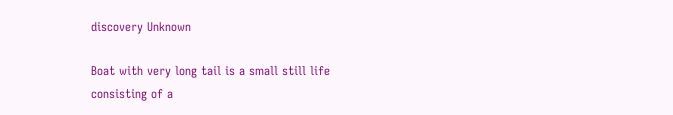discovery Unknown

Boat with very long tail is a small still life consisting of a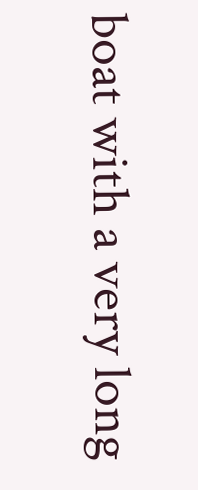boat with a very long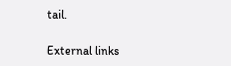tail.

External links